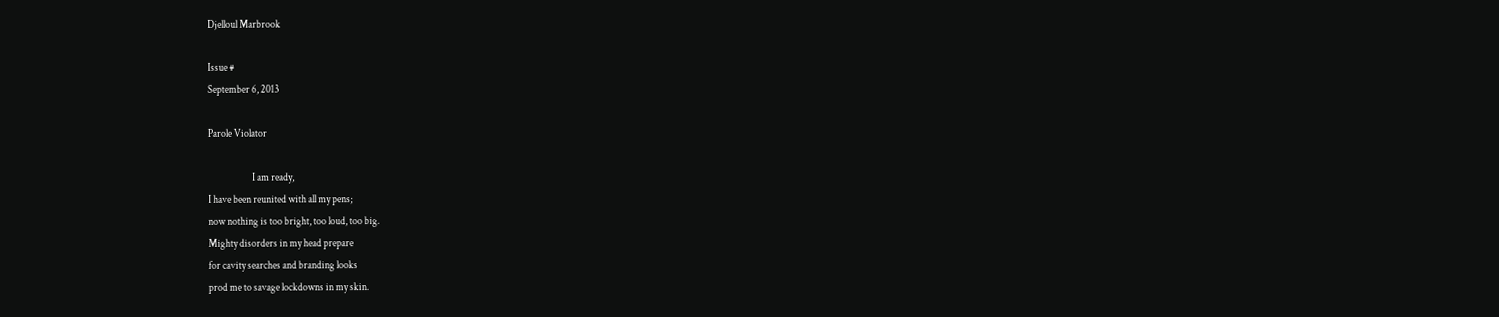Djelloul Marbrook

Issue #
September 6, 2013

Parole Violator

                      I am ready,
I have been reunited with all my pens;
now nothing is too bright, too loud, too big.
Mighty disorders in my head prepare
for cavity searches and branding looks
prod me to savage lockdowns in my skin.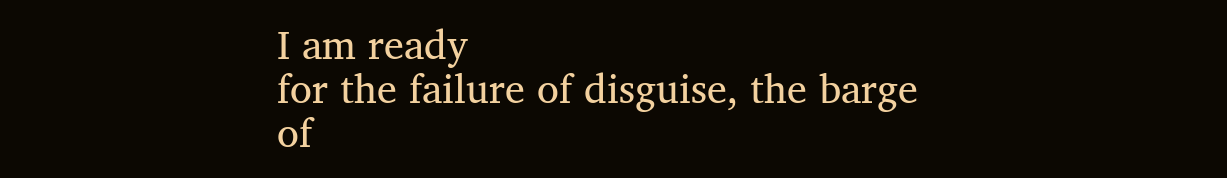I am ready
for the failure of disguise, the barge
of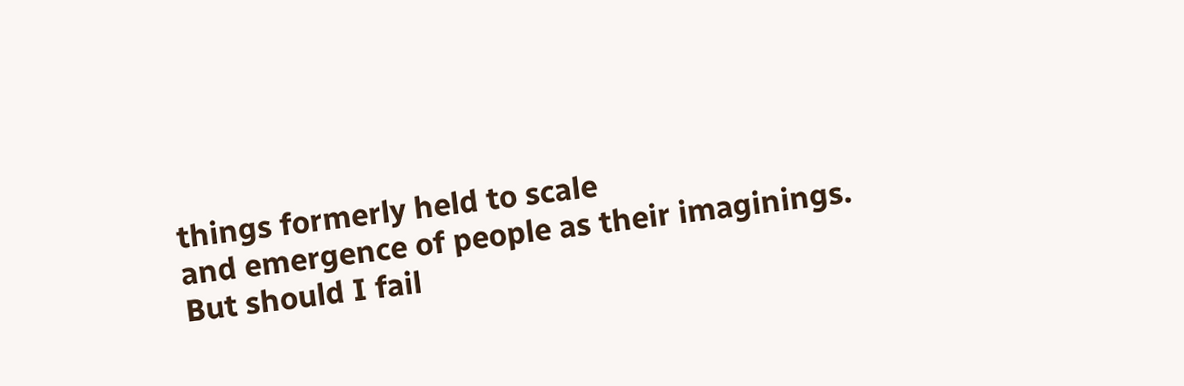things formerly held to scale
and emergence of people as their imaginings.
But should I fail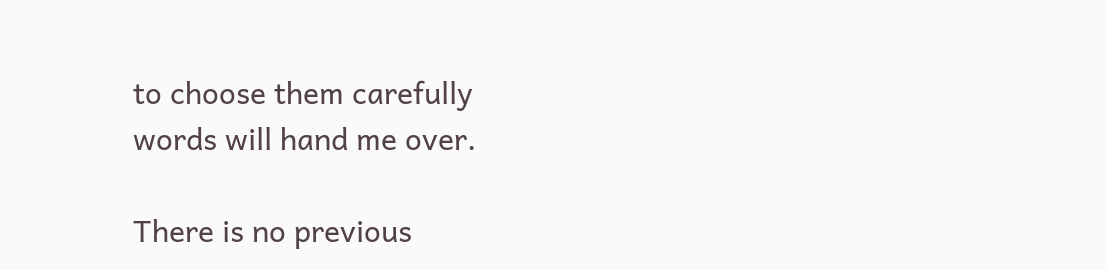to choose them carefully
words will hand me over.

There is no previous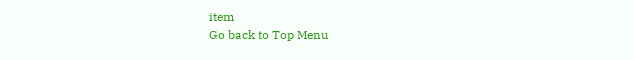item
Go back to Top Menu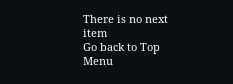There is no next item
Go back to Top Menu